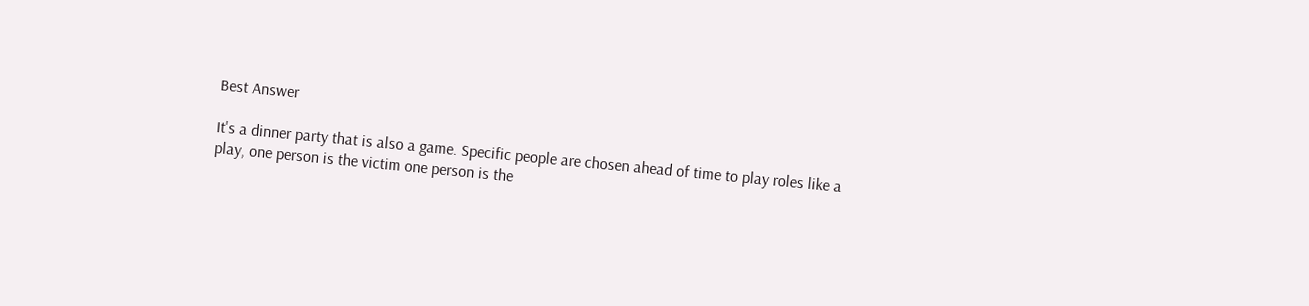Best Answer

It's a dinner party that is also a game. Specific people are chosen ahead of time to play roles like a play, one person is the victim one person is the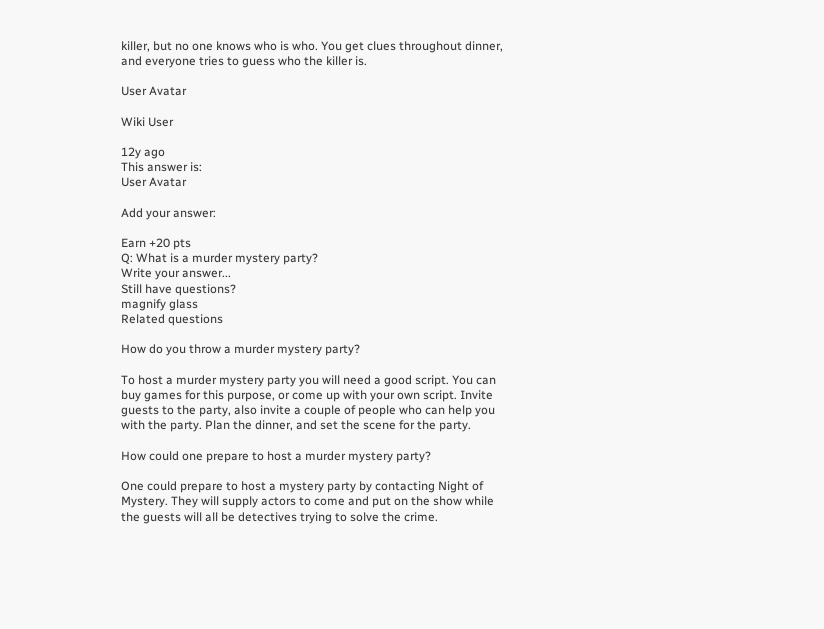killer, but no one knows who is who. You get clues throughout dinner, and everyone tries to guess who the killer is.

User Avatar

Wiki User

12y ago
This answer is:
User Avatar

Add your answer:

Earn +20 pts
Q: What is a murder mystery party?
Write your answer...
Still have questions?
magnify glass
Related questions

How do you throw a murder mystery party?

To host a murder mystery party you will need a good script. You can buy games for this purpose, or come up with your own script. Invite guests to the party, also invite a couple of people who can help you with the party. Plan the dinner, and set the scene for the party.

How could one prepare to host a murder mystery party?

One could prepare to host a mystery party by contacting Night of Mystery. They will supply actors to come and put on the show while the guests will all be detectives trying to solve the crime.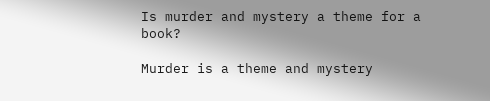Is murder and mystery a theme for a book?

Murder is a theme and mystery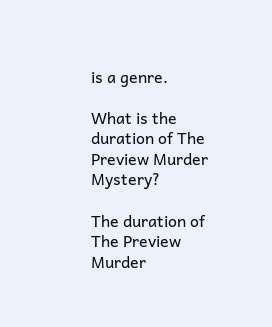is a genre.

What is the duration of The Preview Murder Mystery?

The duration of The Preview Murder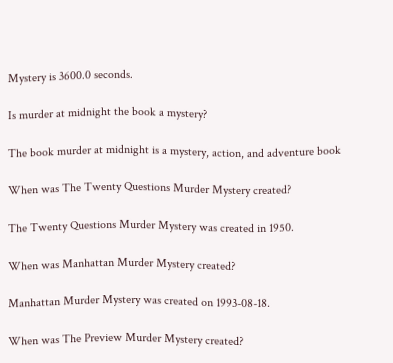Mystery is 3600.0 seconds.

Is murder at midnight the book a mystery?

The book murder at midnight is a mystery, action, and adventure book

When was The Twenty Questions Murder Mystery created?

The Twenty Questions Murder Mystery was created in 1950.

When was Manhattan Murder Mystery created?

Manhattan Murder Mystery was created on 1993-08-18.

When was The Preview Murder Mystery created?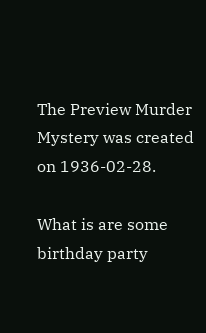The Preview Murder Mystery was created on 1936-02-28.

What is are some birthday party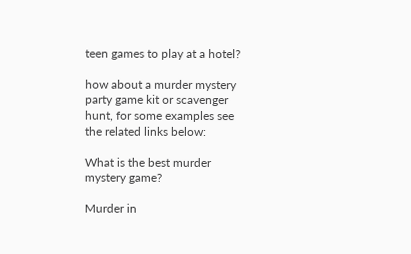teen games to play at a hotel?

how about a murder mystery party game kit or scavenger hunt, for some examples see the related links below:

What is the best murder mystery game?

Murder in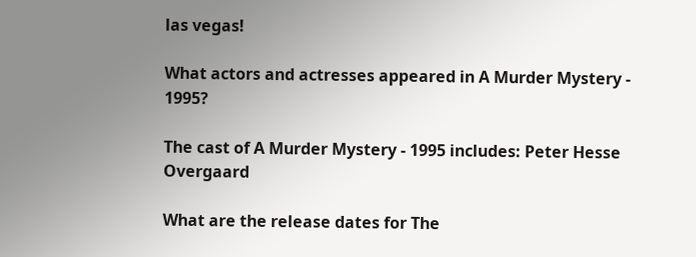las vegas!

What actors and actresses appeared in A Murder Mystery - 1995?

The cast of A Murder Mystery - 1995 includes: Peter Hesse Overgaard

What are the release dates for The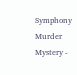Symphony Murder Mystery -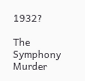1932?

The Symphony Murder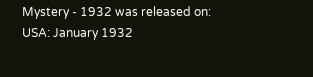Mystery - 1932 was released on: USA: January 1932